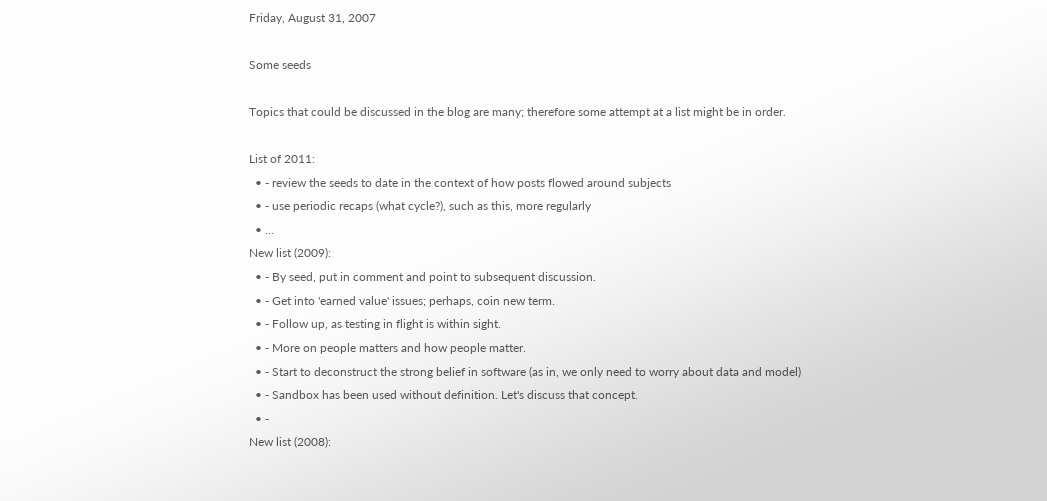Friday, August 31, 2007

Some seeds

Topics that could be discussed in the blog are many; therefore some attempt at a list might be in order.

List of 2011:
  • - review the seeds to date in the context of how posts flowed around subjects
  • - use periodic recaps (what cycle?), such as this, more regularly
  • ...
New list (2009):
  • - By seed, put in comment and point to subsequent discussion.
  • - Get into 'earned value' issues; perhaps, coin new term.
  • - Follow up, as testing in flight is within sight.
  • - More on people matters and how people matter.
  • - Start to deconstruct the strong belief in software (as in, we only need to worry about data and model)
  • - Sandbox has been used without definition. Let's discuss that concept.
  • -
New list (2008):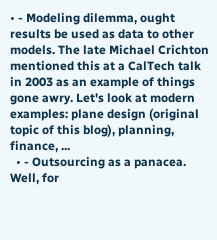• - Modeling dilemma, ought results be used as data to other models. The late Michael Crichton mentioned this at a CalTech talk in 2003 as an example of things gone awry. Let's look at modern examples: plane design (original topic of this blog), planning, finance, ...
  • - Outsourcing as a panacea. Well, for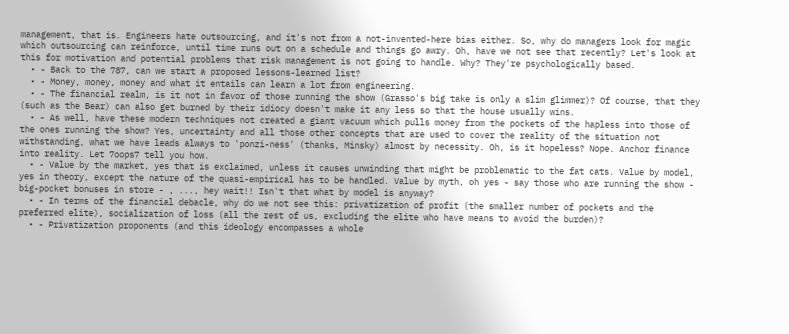management, that is. Engineers hate outsourcing, and it's not from a not-invented-here bias either. So, why do managers look for magic which outsourcing can reinforce, until time runs out on a schedule and things go awry. Oh, have we not see that recently? Let's look at this for motivation and potential problems that risk management is not going to handle. Why? They're psychologically based.
  • - Back to the 787, can we start a proposed lessons-learned list?
  • - Money, money, money and what it entails can learn a lot from engineering.
  • - The financial realm, is it not in favor of those running the show (Grasso's big take is only a slim glimmer)? Of course, that they (such as the Bear) can also get burned by their idiocy doesn't make it any less so that the house usually wins.
  • - As well, have these modern techniques not created a giant vacuum which pulls money from the pockets of the hapless into those of the ones running the show? Yes, uncertainty and all those other concepts that are used to cover the reality of the situation not withstanding, what we have leads always to 'ponzi-ness' (thanks, Minsky) almost by necessity. Oh, is it hopeless? Nope. Anchor finance into reality. Let 7oops7 tell you how.
  • - Value by the market, yes that is exclaimed, unless it causes unwinding that might be problematic to the fat cats. Value by model, yes in theory, except the nature of the quasi-empirical has to be handled. Value by myth, oh yes - say those who are running the show - big-pocket bonuses in store - , ..., hey wait!! Isn't that what by model is anyway?
  • - In terms of the financial debacle, why do we not see this: privatization of profit (the smaller number of pockets and the preferred elite), socialization of loss (all the rest of us, excluding the elite who have means to avoid the burden)?
  • - Privatization proponents (and this ideology encompasses a whole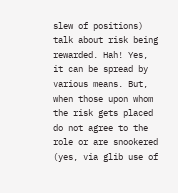slew of positions) talk about risk being rewarded. Hah! Yes, it can be spread by various means. But, when those upon whom the risk gets placed do not agree to the role or are snookered (yes, via glib use of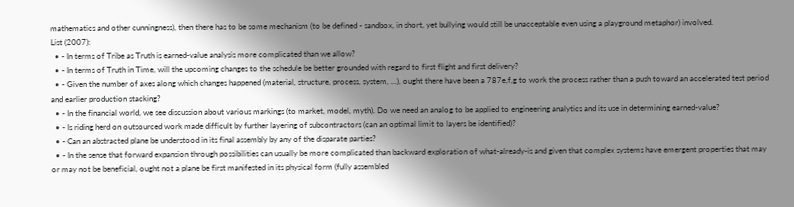mathematics and other cunningness), then there has to be some mechanism (to be defined - sandbox, in short, yet bullying would still be unacceptable even using a playground metaphor) involved.
List (2007):
  • - In terms of Tribe as Truth is earned-value analysis more complicated than we allow?
  • - In terms of Truth in Time, will the upcoming changes to the schedule be better grounded with regard to first flight and first delivery?
  • - Given the number of axes along which changes happened (material, structure, process, system, ...), ought there have been a 787e,f,g to work the process rather than a push toward an accelerated test period and earlier production stacking?
  • - In the financial world, we see discussion about various markings (to market, model, myth). Do we need an analog to be applied to engineering analytics and its use in determining earned-value?
  • - Is riding herd on outsourced work made difficult by further layering of subcontractors (can an optimal limit to layers be identified)?
  • - Can an abstracted plane be understood in its final assembly by any of the disparate parties?
  • - In the sense that forward expansion through possibilities can usually be more complicated than backward exploration of what-already-is and given that complex systems have emergent properties that may or may not be beneficial, ought not a plane be first manifested in its physical form (fully assembled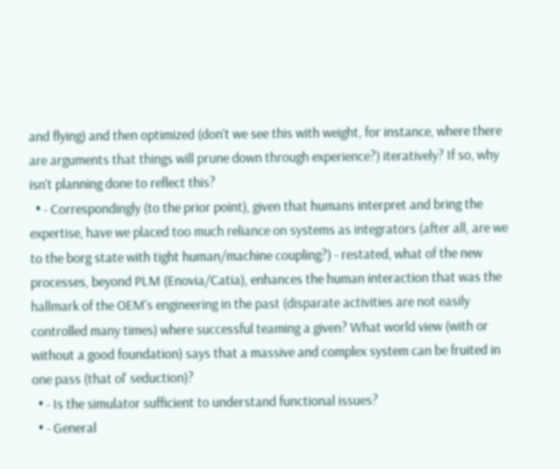and flying) and then optimized (don't we see this with weight, for instance, where there are arguments that things will prune down through experience?) iteratively? If so, why isn't planning done to reflect this?
  • - Correspondingly (to the prior point), given that humans interpret and bring the expertise, have we placed too much reliance on systems as integrators (after all, are we to the borg state with tight human/machine coupling?) - restated, what of the new processes, beyond PLM (Enovia/Catia), enhances the human interaction that was the hallmark of the OEM's engineering in the past (disparate activities are not easily controlled many times) where successful teaming a given? What world view (with or without a good foundation) says that a massive and complex system can be fruited in one pass (that ol' seduction)?
  • - Is the simulator sufficient to understand functional issues?
  • - General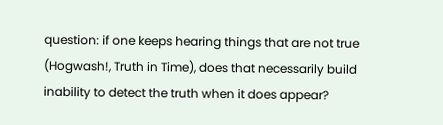question: if one keeps hearing things that are not true (Hogwash!, Truth in Time), does that necessarily build inability to detect the truth when it does appear?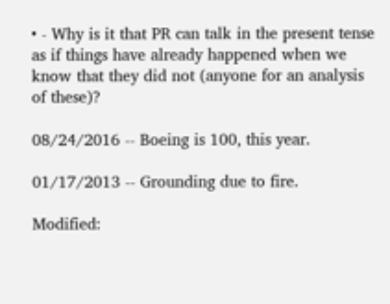• - Why is it that PR can talk in the present tense as if things have already happened when we know that they did not (anyone for an analysis of these)?

08/24/2016 -- Boeing is 100, this year.

01/17/2013 -- Grounding due to fire.

Modified: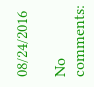08/24/2016

No comments: